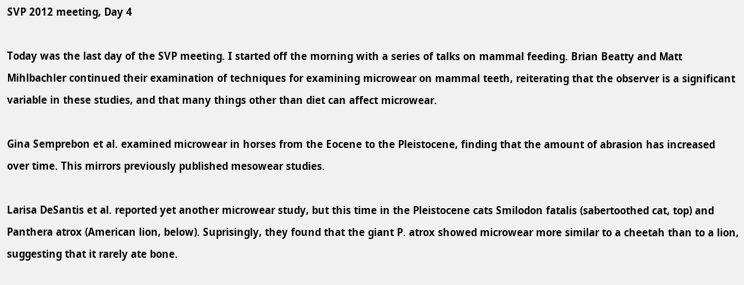SVP 2012 meeting, Day 4

Today was the last day of the SVP meeting. I started off the morning with a series of talks on mammal feeding. Brian Beatty and Matt Mihlbachler continued their examination of techniques for examining microwear on mammal teeth, reiterating that the observer is a significant variable in these studies, and that many things other than diet can affect microwear.

Gina Semprebon et al. examined microwear in horses from the Eocene to the Pleistocene, finding that the amount of abrasion has increased over time. This mirrors previously published mesowear studies.

Larisa DeSantis et al. reported yet another microwear study, but this time in the Pleistocene cats Smilodon fatalis (sabertoothed cat, top) and Panthera atrox (American lion, below). Suprisingly, they found that the giant P. atrox showed microwear more similar to a cheetah than to a lion, suggesting that it rarely ate bone.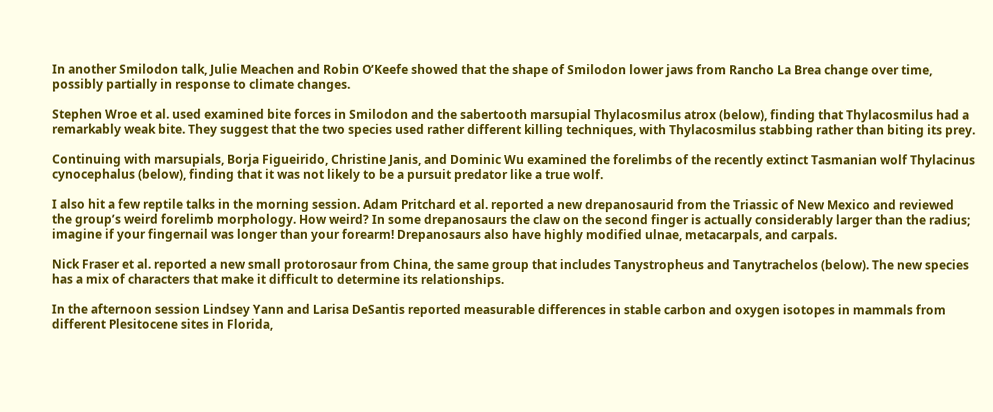In another Smilodon talk, Julie Meachen and Robin O’Keefe showed that the shape of Smilodon lower jaws from Rancho La Brea change over time, possibly partially in response to climate changes.

Stephen Wroe et al. used examined bite forces in Smilodon and the sabertooth marsupial Thylacosmilus atrox (below), finding that Thylacosmilus had a remarkably weak bite. They suggest that the two species used rather different killing techniques, with Thylacosmilus stabbing rather than biting its prey.

Continuing with marsupials, Borja Figueirido, Christine Janis, and Dominic Wu examined the forelimbs of the recently extinct Tasmanian wolf Thylacinus cynocephalus (below), finding that it was not likely to be a pursuit predator like a true wolf.

I also hit a few reptile talks in the morning session. Adam Pritchard et al. reported a new drepanosaurid from the Triassic of New Mexico and reviewed the group’s weird forelimb morphology. How weird? In some drepanosaurs the claw on the second finger is actually considerably larger than the radius; imagine if your fingernail was longer than your forearm! Drepanosaurs also have highly modified ulnae, metacarpals, and carpals.

Nick Fraser et al. reported a new small protorosaur from China, the same group that includes Tanystropheus and Tanytrachelos (below). The new species has a mix of characters that make it difficult to determine its relationships.

In the afternoon session Lindsey Yann and Larisa DeSantis reported measurable differences in stable carbon and oxygen isotopes in mammals from different Plesitocene sites in Florida,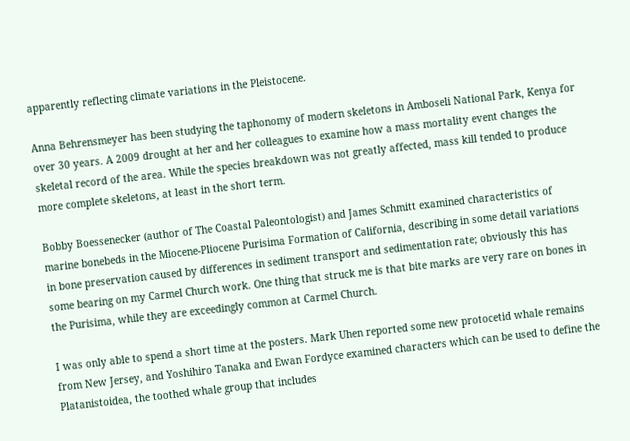apparently reflecting climate variations in the Pleistocene.

Anna Behrensmeyer has been studying the taphonomy of modern skeletons in Amboseli National Park, Kenya for over 30 years. A 2009 drought at her and her colleagues to examine how a mass mortality event changes the skeletal record of the area. While the species breakdown was not greatly affected, mass kill tended to produce more complete skeletons, at least in the short term.

Bobby Boessenecker (author of The Coastal Paleontologist) and James Schmitt examined characteristics of marine bonebeds in the Miocene-Pliocene Purisima Formation of California, describing in some detail variations in bone preservation caused by differences in sediment transport and sedimentation rate; obviously this has some bearing on my Carmel Church work. One thing that struck me is that bite marks are very rare on bones in the Purisima, while they are exceedingly common at Carmel Church.

I was only able to spend a short time at the posters. Mark Uhen reported some new protocetid whale remains from New Jersey, and Yoshihiro Tanaka and Ewan Fordyce examined characters which can be used to define the Platanistoidea, the toothed whale group that includes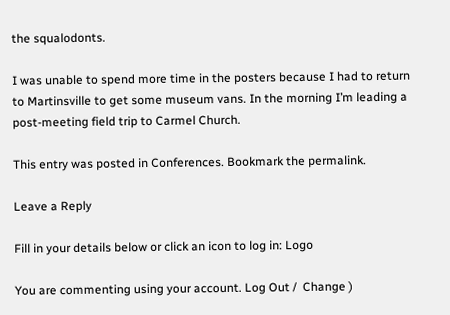the squalodonts.

I was unable to spend more time in the posters because I had to return to Martinsville to get some museum vans. In the morning I’m leading a post-meeting field trip to Carmel Church.

This entry was posted in Conferences. Bookmark the permalink.

Leave a Reply

Fill in your details below or click an icon to log in: Logo

You are commenting using your account. Log Out /  Change )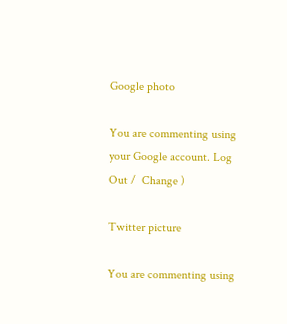Google photo

You are commenting using your Google account. Log Out /  Change )

Twitter picture

You are commenting using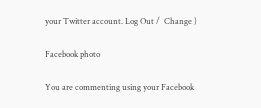your Twitter account. Log Out /  Change )

Facebook photo

You are commenting using your Facebook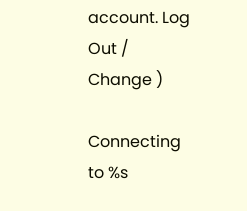account. Log Out /  Change )

Connecting to %s